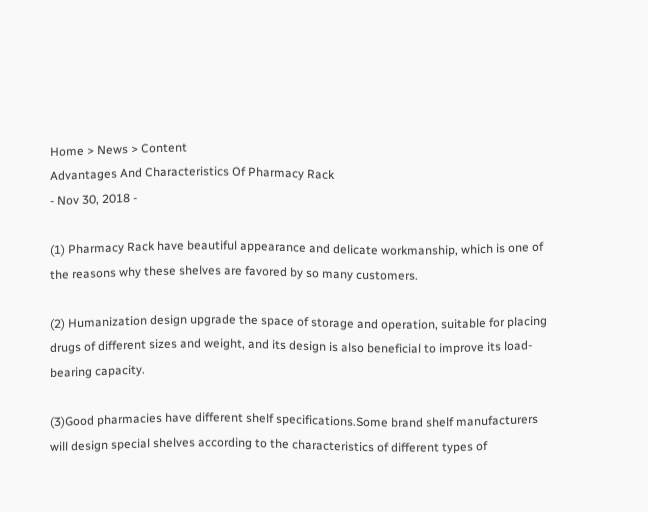Home > News > Content
Advantages And Characteristics Of Pharmacy Rack
- Nov 30, 2018 -

(1) Pharmacy Rack have beautiful appearance and delicate workmanship, which is one of the reasons why these shelves are favored by so many customers.

(2) Humanization design upgrade the space of storage and operation, suitable for placing drugs of different sizes and weight, and its design is also beneficial to improve its load-bearing capacity.

(3)Good pharmacies have different shelf specifications.Some brand shelf manufacturers will design special shelves according to the characteristics of different types of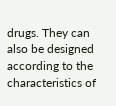drugs. They can also be designed according to the characteristics of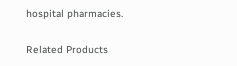hospital pharmacies.

Related Products